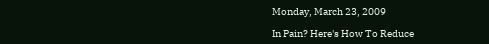Monday, March 23, 2009

In Pain? Here's How To Reduce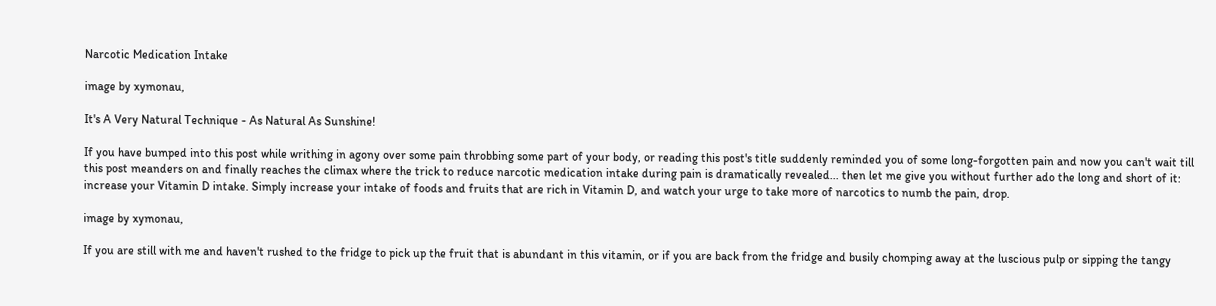Narcotic Medication Intake

image by xymonau,

It's A Very Natural Technique - As Natural As Sunshine!

If you have bumped into this post while writhing in agony over some pain throbbing some part of your body, or reading this post's title suddenly reminded you of some long-forgotten pain and now you can't wait till this post meanders on and finally reaches the climax where the trick to reduce narcotic medication intake during pain is dramatically revealed... then let me give you without further ado the long and short of it: increase your Vitamin D intake. Simply increase your intake of foods and fruits that are rich in Vitamin D, and watch your urge to take more of narcotics to numb the pain, drop.

image by xymonau,

If you are still with me and haven't rushed to the fridge to pick up the fruit that is abundant in this vitamin, or if you are back from the fridge and busily chomping away at the luscious pulp or sipping the tangy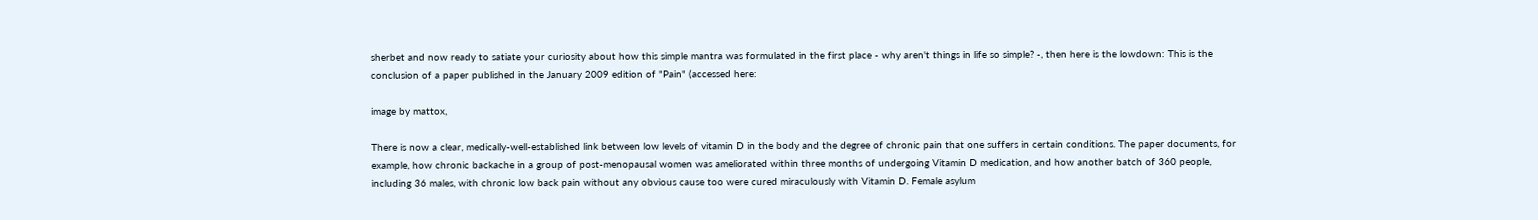sherbet and now ready to satiate your curiosity about how this simple mantra was formulated in the first place - why aren't things in life so simple? -, then here is the lowdown: This is the conclusion of a paper published in the January 2009 edition of "Pain" (accessed here:

image by mattox,

There is now a clear, medically-well-established link between low levels of vitamin D in the body and the degree of chronic pain that one suffers in certain conditions. The paper documents, for example, how chronic backache in a group of post-menopausal women was ameliorated within three months of undergoing Vitamin D medication, and how another batch of 360 people, including 36 males, with chronic low back pain without any obvious cause too were cured miraculously with Vitamin D. Female asylum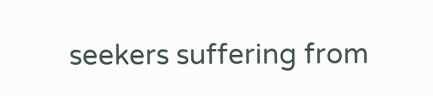seekers suffering from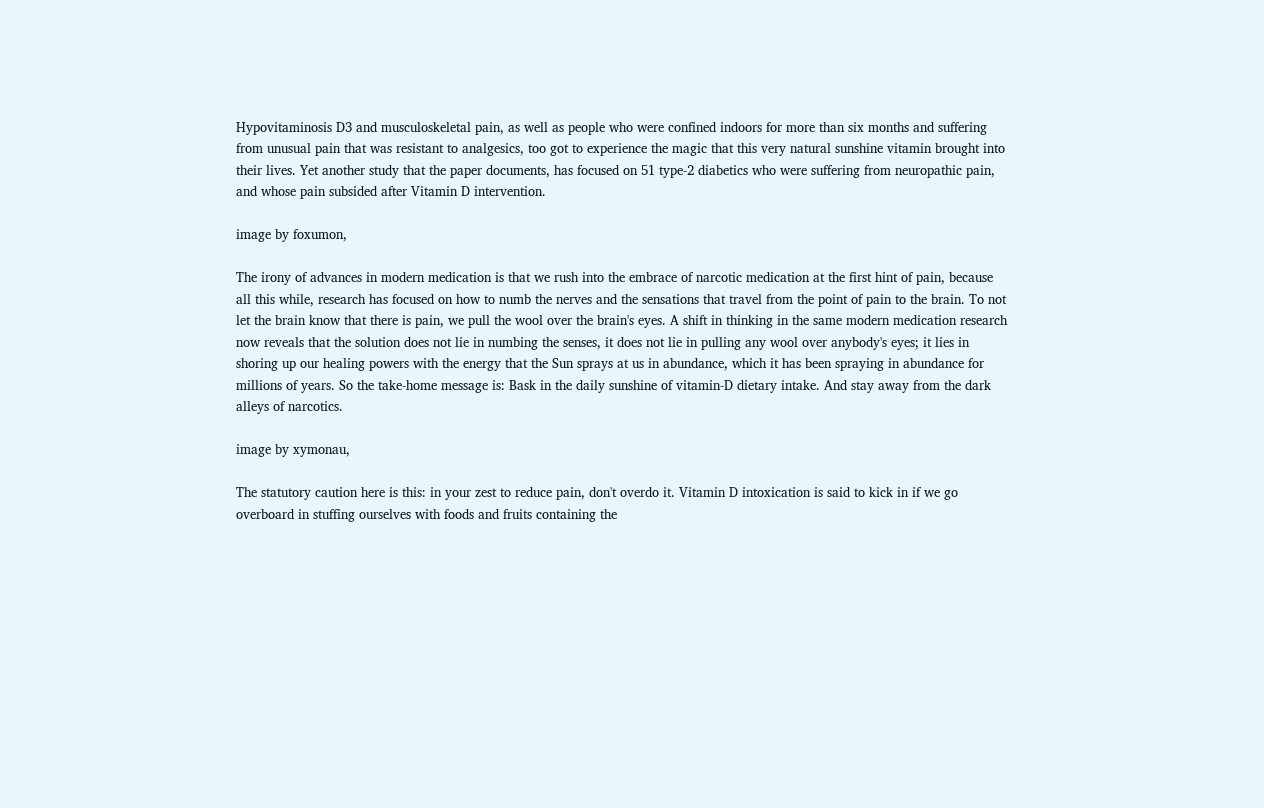Hypovitaminosis D3 and musculoskeletal pain, as well as people who were confined indoors for more than six months and suffering from unusual pain that was resistant to analgesics, too got to experience the magic that this very natural sunshine vitamin brought into their lives. Yet another study that the paper documents, has focused on 51 type-2 diabetics who were suffering from neuropathic pain, and whose pain subsided after Vitamin D intervention.

image by foxumon,

The irony of advances in modern medication is that we rush into the embrace of narcotic medication at the first hint of pain, because all this while, research has focused on how to numb the nerves and the sensations that travel from the point of pain to the brain. To not let the brain know that there is pain, we pull the wool over the brain's eyes. A shift in thinking in the same modern medication research now reveals that the solution does not lie in numbing the senses, it does not lie in pulling any wool over anybody's eyes; it lies in shoring up our healing powers with the energy that the Sun sprays at us in abundance, which it has been spraying in abundance for millions of years. So the take-home message is: Bask in the daily sunshine of vitamin-D dietary intake. And stay away from the dark alleys of narcotics.

image by xymonau,

The statutory caution here is this: in your zest to reduce pain, don't overdo it. Vitamin D intoxication is said to kick in if we go overboard in stuffing ourselves with foods and fruits containing the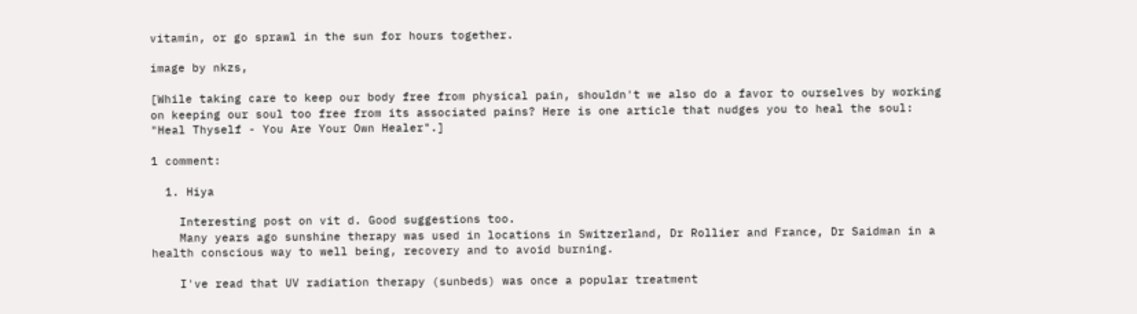vitamin, or go sprawl in the sun for hours together.

image by nkzs,

[While taking care to keep our body free from physical pain, shouldn't we also do a favor to ourselves by working on keeping our soul too free from its associated pains? Here is one article that nudges you to heal the soul: "Heal Thyself - You Are Your Own Healer".]

1 comment:

  1. Hiya

    Interesting post on vit d. Good suggestions too.
    Many years ago sunshine therapy was used in locations in Switzerland, Dr Rollier and France, Dr Saidman in a health conscious way to well being, recovery and to avoid burning.

    I've read that UV radiation therapy (sunbeds) was once a popular treatment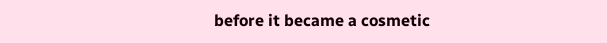before it became a cosmetic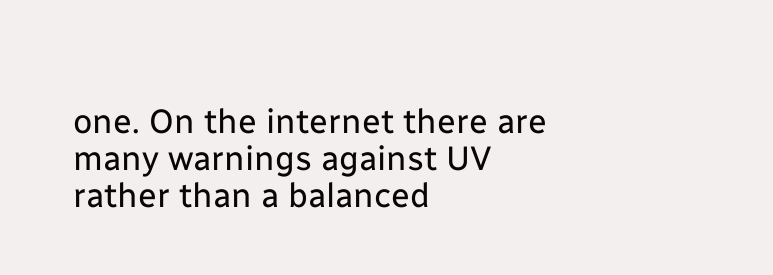one. On the internet there are many warnings against UV rather than a balanced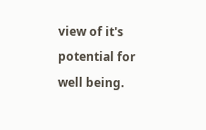view of it's potential for well being.